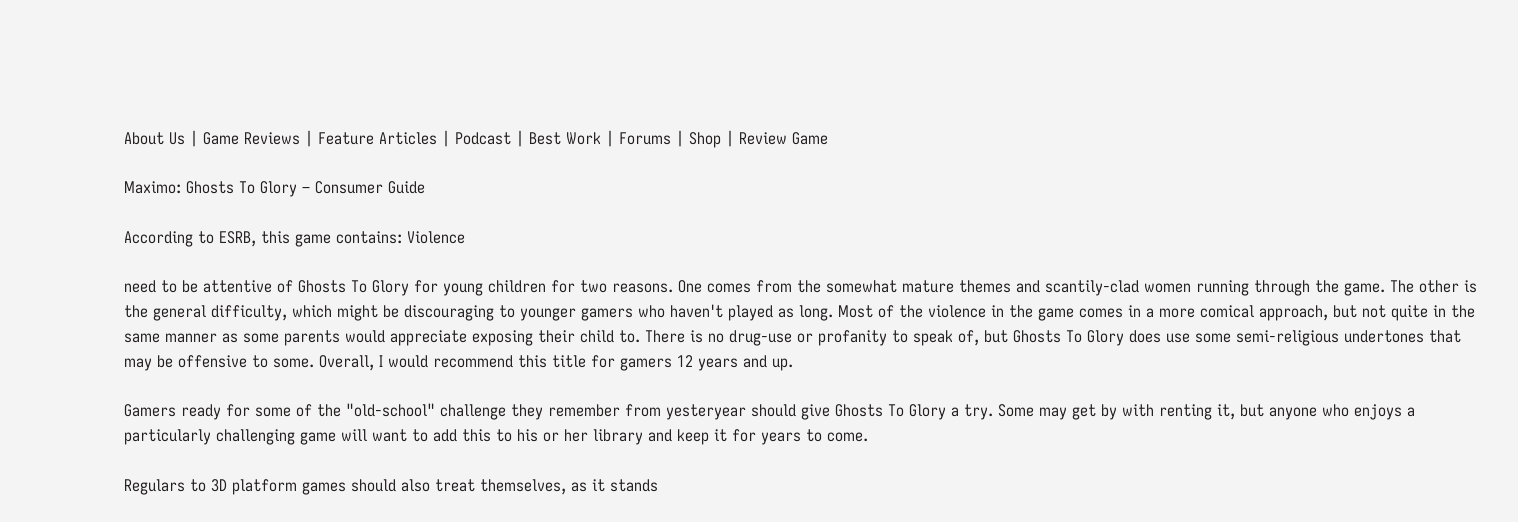About Us | Game Reviews | Feature Articles | Podcast | Best Work | Forums | Shop | Review Game

Maximo: Ghosts To Glory – Consumer Guide

According to ESRB, this game contains: Violence

need to be attentive of Ghosts To Glory for young children for two reasons. One comes from the somewhat mature themes and scantily-clad women running through the game. The other is the general difficulty, which might be discouraging to younger gamers who haven't played as long. Most of the violence in the game comes in a more comical approach, but not quite in the same manner as some parents would appreciate exposing their child to. There is no drug-use or profanity to speak of, but Ghosts To Glory does use some semi-religious undertones that may be offensive to some. Overall, I would recommend this title for gamers 12 years and up.

Gamers ready for some of the "old-school" challenge they remember from yesteryear should give Ghosts To Glory a try. Some may get by with renting it, but anyone who enjoys a particularly challenging game will want to add this to his or her library and keep it for years to come.

Regulars to 3D platform games should also treat themselves, as it stands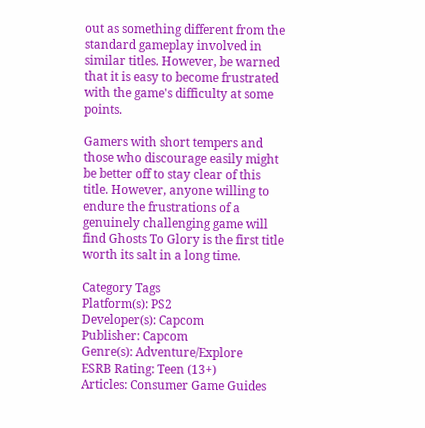out as something different from the standard gameplay involved in similar titles. However, be warned that it is easy to become frustrated with the game's difficulty at some points.

Gamers with short tempers and those who discourage easily might be better off to stay clear of this title. However, anyone willing to endure the frustrations of a genuinely challenging game will find Ghosts To Glory is the first title worth its salt in a long time.

Category Tags
Platform(s): PS2
Developer(s): Capcom
Publisher: Capcom
Genre(s): Adventure/Explore
ESRB Rating: Teen (13+)
Articles: Consumer Game Guides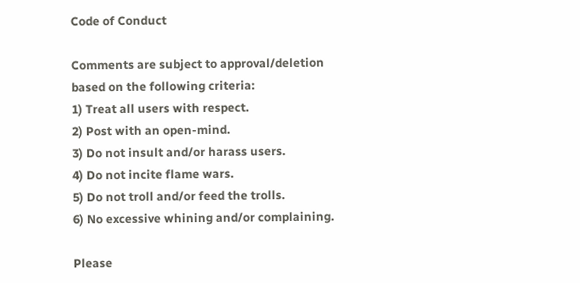Code of Conduct

Comments are subject to approval/deletion based on the following criteria:
1) Treat all users with respect.
2) Post with an open-mind.
3) Do not insult and/or harass users.
4) Do not incite flame wars.
5) Do not troll and/or feed the trolls.
6) No excessive whining and/or complaining.

Please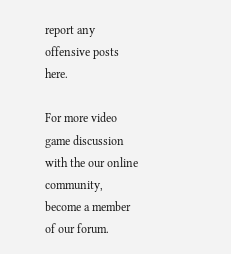report any offensive posts here.

For more video game discussion with the our online community, become a member of our forum.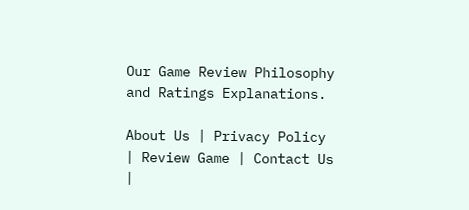Our Game Review Philosophy and Ratings Explanations.

About Us | Privacy Policy | Review Game | Contact Us |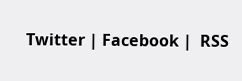Twitter | Facebook |  RSS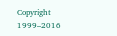Copyright 1999–2016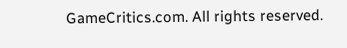GameCritics.com. All rights reserved.